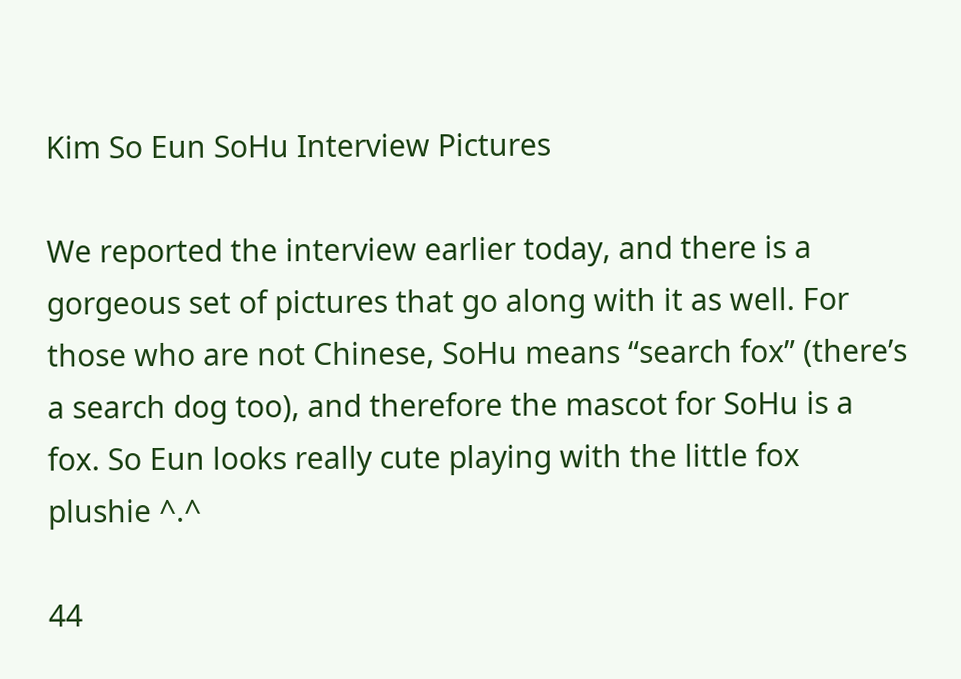Kim So Eun SoHu Interview Pictures

We reported the interview earlier today, and there is a gorgeous set of pictures that go along with it as well. For those who are not Chinese, SoHu means “search fox” (there’s a search dog too), and therefore the mascot for SoHu is a fox. So Eun looks really cute playing with the little fox plushie ^.^

44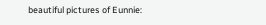beautiful pictures of Eunnie: